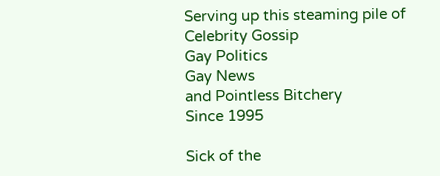Serving up this steaming pile of
Celebrity Gossip
Gay Politics
Gay News
and Pointless Bitchery
Since 1995

Sick of the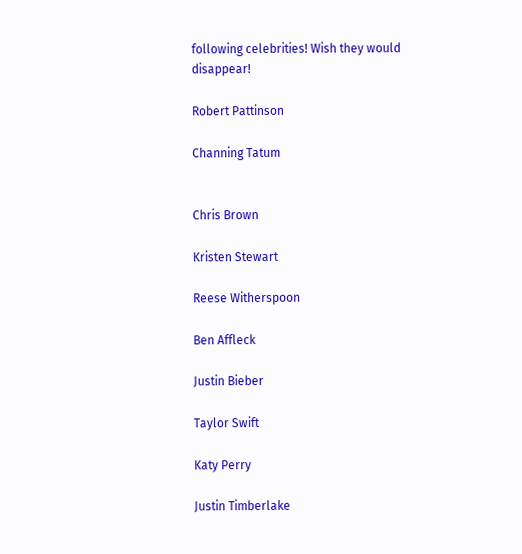following celebrities! Wish they would disappear!

Robert Pattinson

Channing Tatum


Chris Brown

Kristen Stewart

Reese Witherspoon

Ben Affleck

Justin Bieber

Taylor Swift

Katy Perry

Justin Timberlake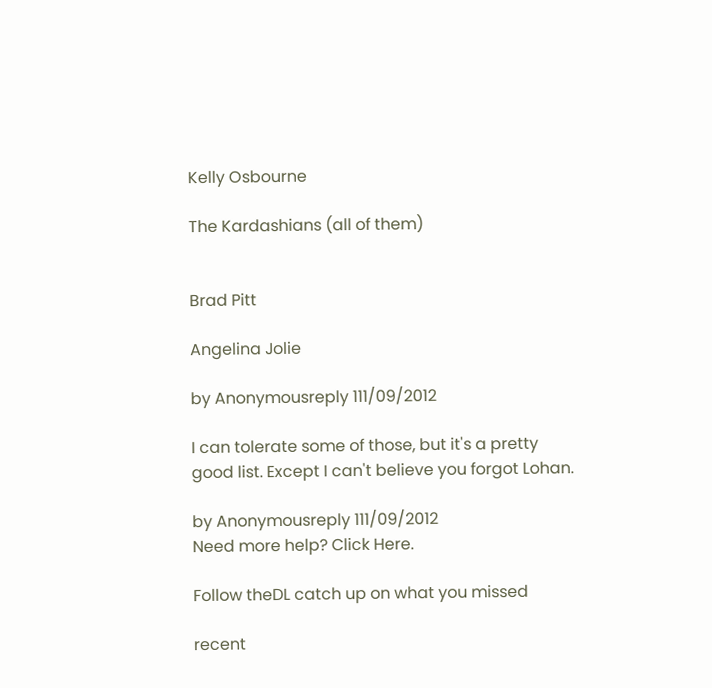Kelly Osbourne

The Kardashians (all of them)


Brad Pitt

Angelina Jolie

by Anonymousreply 111/09/2012

I can tolerate some of those, but it's a pretty good list. Except I can't believe you forgot Lohan.

by Anonymousreply 111/09/2012
Need more help? Click Here.

Follow theDL catch up on what you missed

recent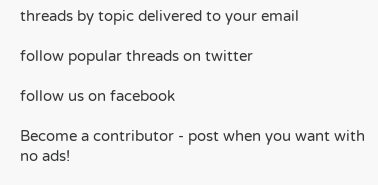threads by topic delivered to your email

follow popular threads on twitter

follow us on facebook

Become a contributor - post when you want with no ads!